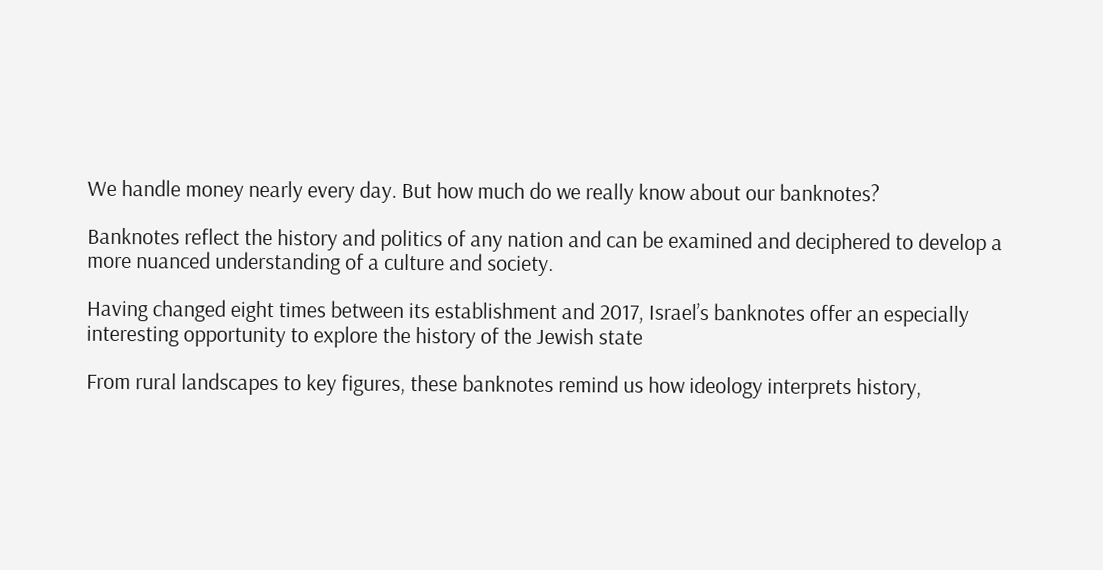We handle money nearly every day. But how much do we really know about our banknotes?

Banknotes reflect the history and politics of any nation and can be examined and deciphered to develop a more nuanced understanding of a culture and society.

Having changed eight times between its establishment and 2017, Israel’s banknotes offer an especially interesting opportunity to explore the history of the Jewish state

From rural landscapes to key figures, these banknotes remind us how ideology interprets history,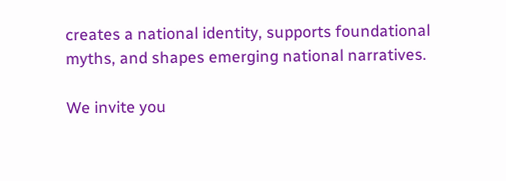creates a national identity, supports foundational myths, and shapes emerging national narratives.

We invite you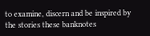to examine, discern and be inspired by the stories these banknotes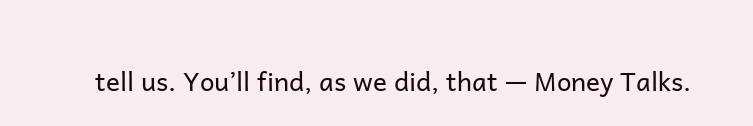tell us. You’ll find, as we did, that — Money Talks.